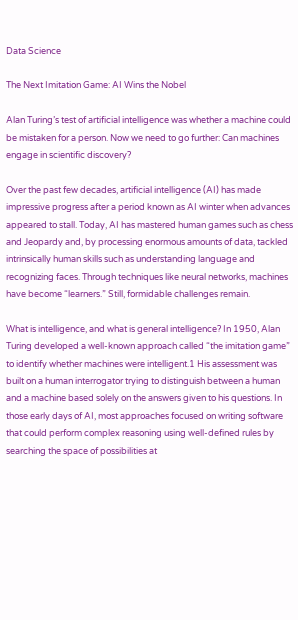Data Science

The Next Imitation Game: AI Wins the Nobel

Alan Turing’s test of artificial intelligence was whether a machine could be mistaken for a person. Now we need to go further: Can machines engage in scientific discovery?

Over the past few decades, artificial intelligence (AI) has made impressive progress after a period known as AI winter when advances appeared to stall. Today, AI has mastered human games such as chess and Jeopardy and, by processing enormous amounts of data, tackled intrinsically human skills such as understanding language and recognizing faces. Through techniques like neural networks, machines have become “learners.” Still, formidable challenges remain.

What is intelligence, and what is general intelligence? In 1950, Alan Turing developed a well-known approach called “the imitation game” to identify whether machines were intelligent.1 His assessment was built on a human interrogator trying to distinguish between a human and a machine based solely on the answers given to his questions. In those early days of AI, most approaches focused on writing software that could perform complex reasoning using well-defined rules by searching the space of possibilities at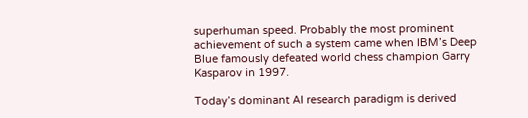superhuman speed. Probably the most prominent achievement of such a system came when IBM’s Deep Blue famously defeated world chess champion Garry Kasparov in 1997.

Today’s dominant AI research paradigm is derived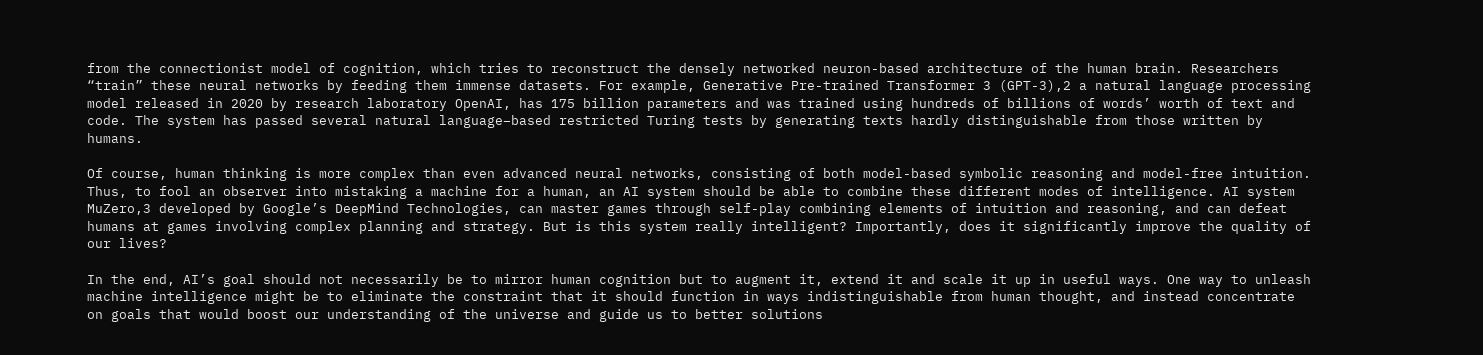from the connectionist model of cognition, which tries to reconstruct the densely networked neuron-based architecture of the human brain. Researchers “train” these neural networks by feeding them immense datasets. For example, Generative Pre-trained Transformer 3 (GPT-3),2 a natural language processing model released in 2020 by research laboratory OpenAI, has 175 billion parameters and was trained using hundreds of billions of words’ worth of text and code. The system has passed several natural language–based restricted Turing tests by generating texts hardly distinguishable from those written by humans.

Of course, human thinking is more complex than even advanced neural networks, consisting of both model-based symbolic reasoning and model-free intuition. Thus, to fool an observer into mistaking a machine for a human, an AI system should be able to combine these different modes of intelligence. AI system MuZero,3 developed by Google’s DeepMind Technologies, can master games through self-play combining elements of intuition and reasoning, and can defeat humans at games involving complex planning and strategy. But is this system really intelligent? Importantly, does it significantly improve the quality of our lives?

In the end, AI’s goal should not necessarily be to mirror human cognition but to augment it, extend it and scale it up in useful ways. One way to unleash machine intelligence might be to eliminate the constraint that it should function in ways indistinguishable from human thought, and instead concentrate on goals that would boost our understanding of the universe and guide us to better solutions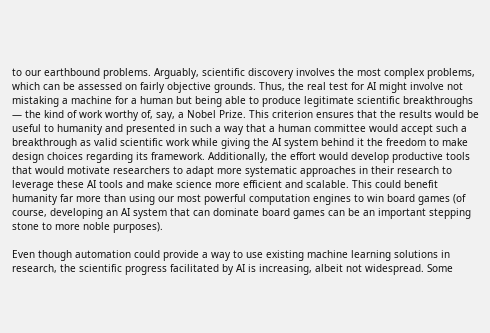to our earthbound problems. Arguably, scientific discovery involves the most complex problems, which can be assessed on fairly objective grounds. Thus, the real test for AI might involve not mistaking a machine for a human but being able to produce legitimate scientific breakthroughs — the kind of work worthy of, say, a Nobel Prize. This criterion ensures that the results would be useful to humanity and presented in such a way that a human committee would accept such a breakthrough as valid scientific work while giving the AI system behind it the freedom to make design choices regarding its framework. Additionally, the effort would develop productive tools that would motivate researchers to adapt more systematic approaches in their research to leverage these AI tools and make science more efficient and scalable. This could benefit humanity far more than using our most powerful computation engines to win board games (of course, developing an AI system that can dominate board games can be an important stepping stone to more noble purposes).

Even though automation could provide a way to use existing machine learning solutions in research, the scientific progress facilitated by AI is increasing, albeit not widespread. Some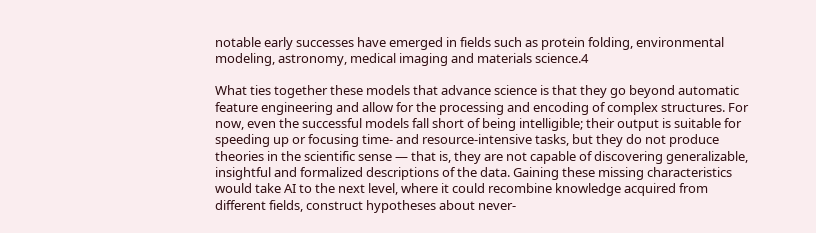notable early successes have emerged in fields such as protein folding, environmental modeling, astronomy, medical imaging and materials science.4

What ties together these models that advance science is that they go beyond automatic feature engineering and allow for the processing and encoding of complex structures. For now, even the successful models fall short of being intelligible; their output is suitable for speeding up or focusing time- and resource-intensive tasks, but they do not produce theories in the scientific sense — that is, they are not capable of discovering generalizable, insightful and formalized descriptions of the data. Gaining these missing characteristics would take AI to the next level, where it could recombine knowledge acquired from different fields, construct hypotheses about never-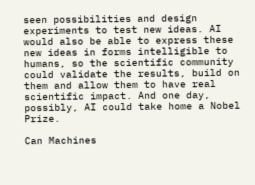seen possibilities and design experiments to test new ideas. AI would also be able to express these new ideas in forms intelligible to humans, so the scientific community could validate the results, build on them and allow them to have real scientific impact. And one day, possibly, AI could take home a Nobel Prize.

Can Machines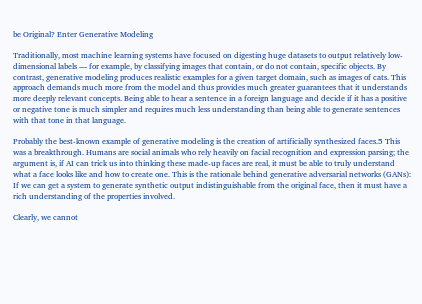be Original? Enter Generative Modeling

Traditionally, most machine learning systems have focused on digesting huge datasets to output relatively low-dimensional labels — for example, by classifying images that contain, or do not contain, specific objects. By contrast, generative modeling produces realistic examples for a given target domain, such as images of cats. This approach demands much more from the model and thus provides much greater guarantees that it understands more deeply relevant concepts. Being able to hear a sentence in a foreign language and decide if it has a positive or negative tone is much simpler and requires much less understanding than being able to generate sentences with that tone in that language.

Probably the best-known example of generative modeling is the creation of artificially synthesized faces.5 This was a breakthrough. Humans are social animals who rely heavily on facial recognition and expression parsing; the argument is, if AI can trick us into thinking these made-up faces are real, it must be able to truly understand what a face looks like and how to create one. This is the rationale behind generative adversarial networks (GANs): If we can get a system to generate synthetic output indistinguishable from the original face, then it must have a rich understanding of the properties involved.

Clearly, we cannot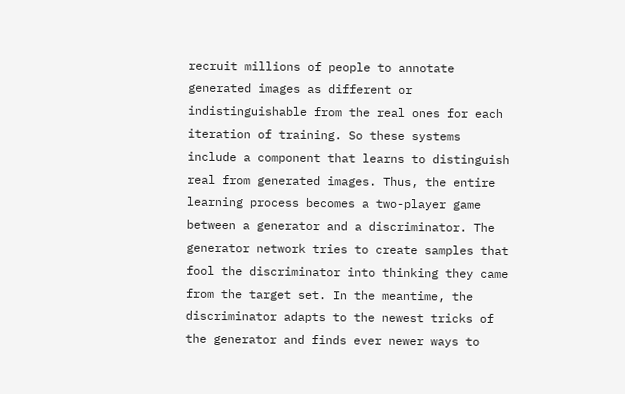recruit millions of people to annotate generated images as different or indistinguishable from the real ones for each iteration of training. So these systems include a component that learns to distinguish real from generated images. Thus, the entire learning process becomes a two-player game between a generator and a discriminator. The generator network tries to create samples that fool the discriminator into thinking they came from the target set. In the meantime, the discriminator adapts to the newest tricks of the generator and finds ever newer ways to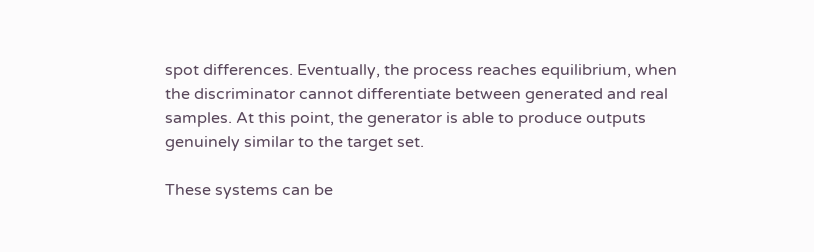spot differences. Eventually, the process reaches equilibrium, when the discriminator cannot differentiate between generated and real samples. At this point, the generator is able to produce outputs genuinely similar to the target set.

These systems can be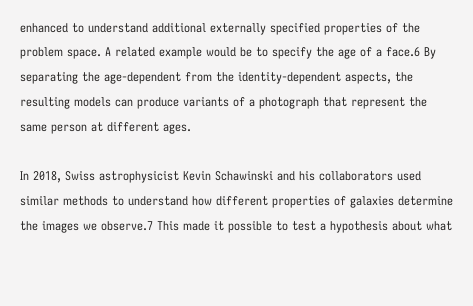enhanced to understand additional externally specified properties of the problem space. A related example would be to specify the age of a face.6 By separating the age-dependent from the identity-dependent aspects, the resulting models can produce variants of a photograph that represent the same person at different ages.

In 2018, Swiss astrophysicist Kevin Schawinski and his collaborators used similar methods to understand how different properties of galaxies determine the images we observe.7 This made it possible to test a hypothesis about what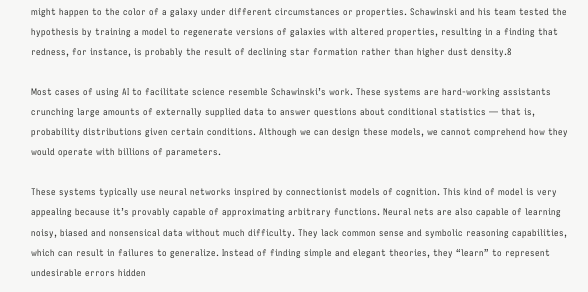might happen to the color of a galaxy under different circumstances or properties. Schawinski and his team tested the hypothesis by training a model to regenerate versions of galaxies with altered properties, resulting in a finding that redness, for instance, is probably the result of declining star formation rather than higher dust density.8

Most cases of using AI to facilitate science resemble Schawinski’s work. These systems are hard-working assistants crunching large amounts of externally supplied data to answer questions about conditional statistics — that is, probability distributions given certain conditions. Although we can design these models, we cannot comprehend how they would operate with billions of parameters.

These systems typically use neural networks inspired by connectionist models of cognition. This kind of model is very appealing because it’s provably capable of approximating arbitrary functions. Neural nets are also capable of learning noisy, biased and nonsensical data without much difficulty. They lack common sense and symbolic reasoning capabilities, which can result in failures to generalize. Instead of finding simple and elegant theories, they “learn” to represent undesirable errors hidden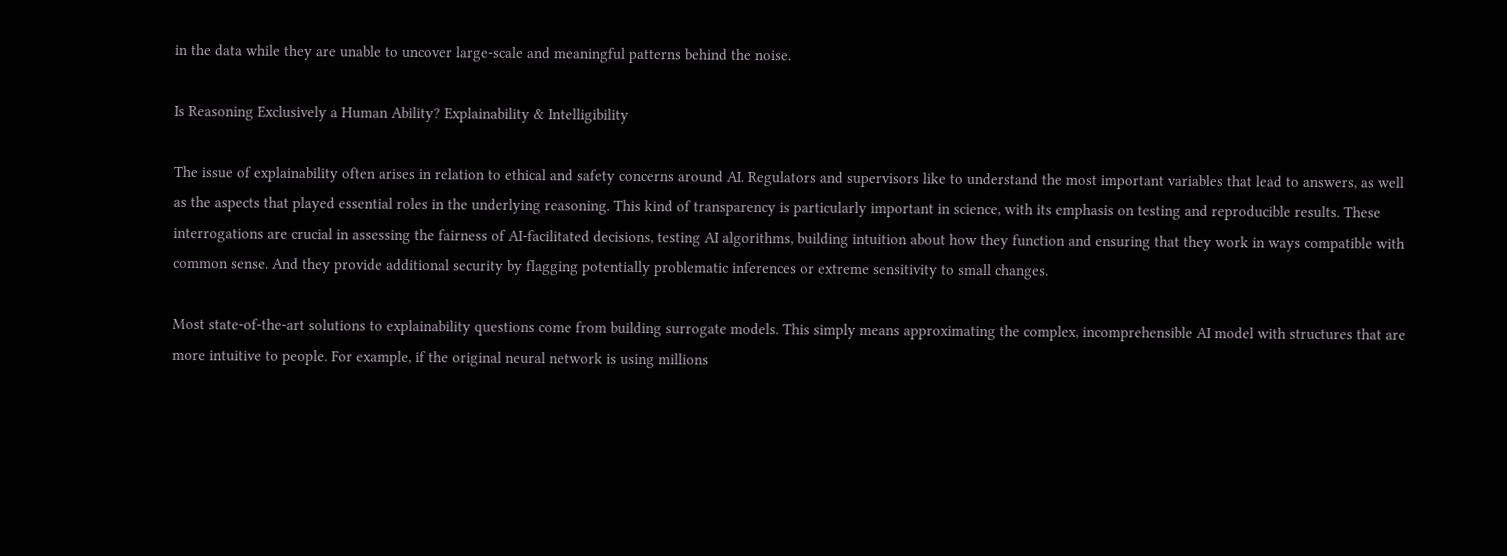in the data while they are unable to uncover large-scale and meaningful patterns behind the noise.

Is Reasoning Exclusively a Human Ability? Explainability & Intelligibility

The issue of explainability often arises in relation to ethical and safety concerns around AI. Regulators and supervisors like to understand the most important variables that lead to answers, as well as the aspects that played essential roles in the underlying reasoning. This kind of transparency is particularly important in science, with its emphasis on testing and reproducible results. These interrogations are crucial in assessing the fairness of AI-facilitated decisions, testing AI algorithms, building intuition about how they function and ensuring that they work in ways compatible with common sense. And they provide additional security by flagging potentially problematic inferences or extreme sensitivity to small changes.

Most state-of-the-art solutions to explainability questions come from building surrogate models. This simply means approximating the complex, incomprehensible AI model with structures that are more intuitive to people. For example, if the original neural network is using millions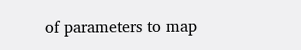of parameters to map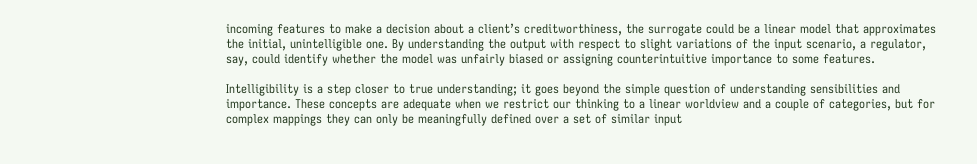incoming features to make a decision about a client’s creditworthiness, the surrogate could be a linear model that approximates the initial, unintelligible one. By understanding the output with respect to slight variations of the input scenario, a regulator, say, could identify whether the model was unfairly biased or assigning counterintuitive importance to some features.

Intelligibility is a step closer to true understanding; it goes beyond the simple question of understanding sensibilities and importance. These concepts are adequate when we restrict our thinking to a linear worldview and a couple of categories, but for complex mappings they can only be meaningfully defined over a set of similar input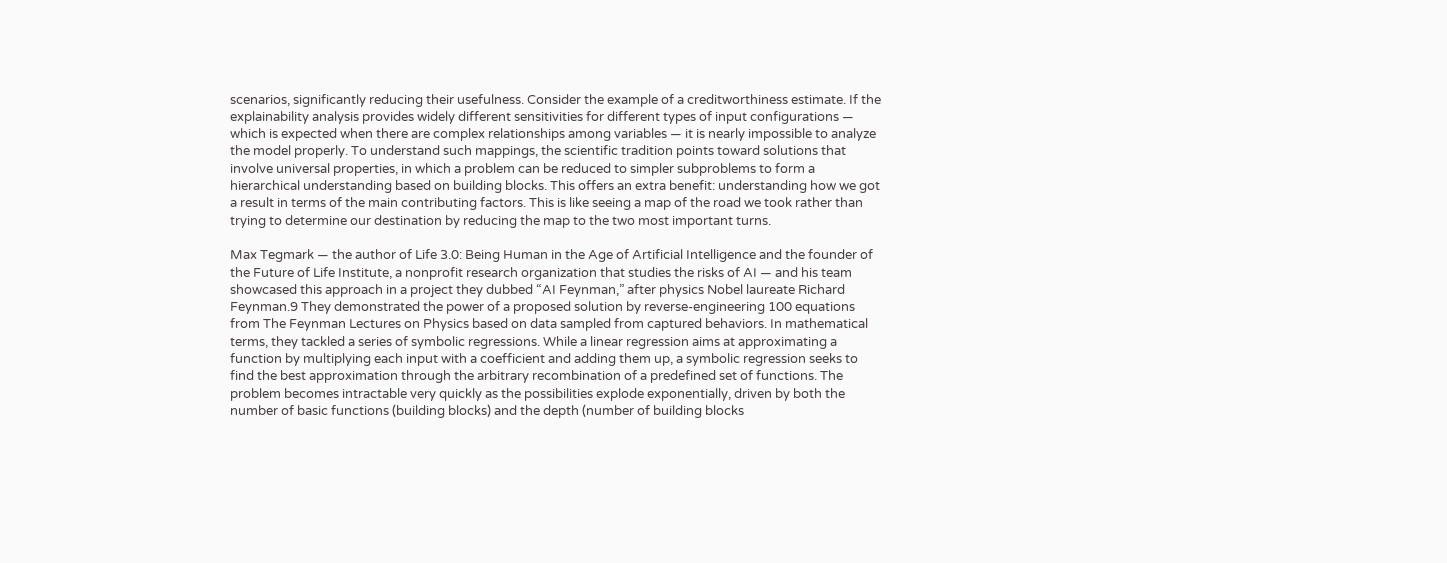scenarios, significantly reducing their usefulness. Consider the example of a creditworthiness estimate. If the explainability analysis provides widely different sensitivities for different types of input configurations — which is expected when there are complex relationships among variables — it is nearly impossible to analyze the model properly. To understand such mappings, the scientific tradition points toward solutions that involve universal properties, in which a problem can be reduced to simpler subproblems to form a hierarchical understanding based on building blocks. This offers an extra benefit: understanding how we got a result in terms of the main contributing factors. This is like seeing a map of the road we took rather than trying to determine our destination by reducing the map to the two most important turns.

Max Tegmark — the author of Life 3.0: Being Human in the Age of Artificial Intelligence and the founder of the Future of Life Institute, a nonprofit research organization that studies the risks of AI — and his team showcased this approach in a project they dubbed “AI Feynman,” after physics Nobel laureate Richard Feynman.9 They demonstrated the power of a proposed solution by reverse-engineering 100 equations from The Feynman Lectures on Physics based on data sampled from captured behaviors. In mathematical terms, they tackled a series of symbolic regressions. While a linear regression aims at approximating a function by multiplying each input with a coefficient and adding them up, a symbolic regression seeks to find the best approximation through the arbitrary recombination of a predefined set of functions. The problem becomes intractable very quickly as the possibilities explode exponentially, driven by both the number of basic functions (building blocks) and the depth (number of building blocks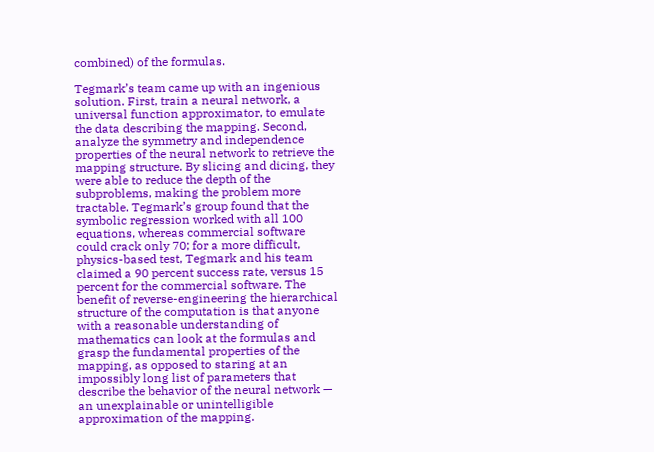combined) of the formulas.

Tegmark’s team came up with an ingenious solution. First, train a neural network, a universal function approximator, to emulate the data describing the mapping. Second, analyze the symmetry and independence properties of the neural network to retrieve the mapping structure. By slicing and dicing, they were able to reduce the depth of the subproblems, making the problem more tractable. Tegmark’s group found that the symbolic regression worked with all 100 equations, whereas commercial software could crack only 70; for a more difficult, physics-based test, Tegmark and his team claimed a 90 percent success rate, versus 15 percent for the commercial software. The benefit of reverse-engineering the hierarchical structure of the computation is that anyone with a reasonable understanding of mathematics can look at the formulas and grasp the fundamental properties of the mapping, as opposed to staring at an impossibly long list of parameters that describe the behavior of the neural network — an unexplainable or unintelligible approximation of the mapping.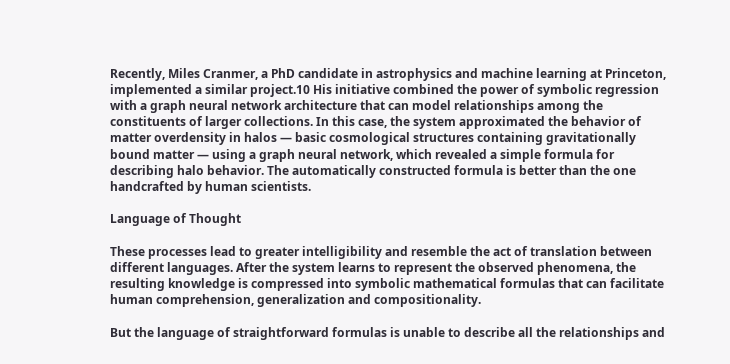Recently, Miles Cranmer, a PhD candidate in astrophysics and machine learning at Princeton, implemented a similar project.10 His initiative combined the power of symbolic regression with a graph neural network architecture that can model relationships among the constituents of larger collections. In this case, the system approximated the behavior of matter overdensity in halos — basic cosmological structures containing gravitationally bound matter — using a graph neural network, which revealed a simple formula for describing halo behavior. The automatically constructed formula is better than the one handcrafted by human scientists.

Language of Thought

These processes lead to greater intelligibility and resemble the act of translation between different languages. After the system learns to represent the observed phenomena, the resulting knowledge is compressed into symbolic mathematical formulas that can facilitate human comprehension, generalization and compositionality.

But the language of straightforward formulas is unable to describe all the relationships and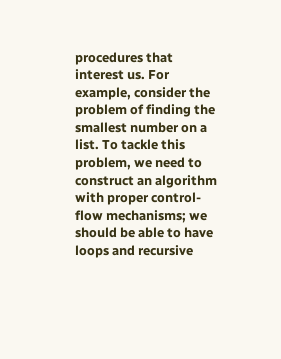procedures that interest us. For example, consider the problem of finding the smallest number on a list. To tackle this problem, we need to construct an algorithm with proper control-flow mechanisms; we should be able to have loops and recursive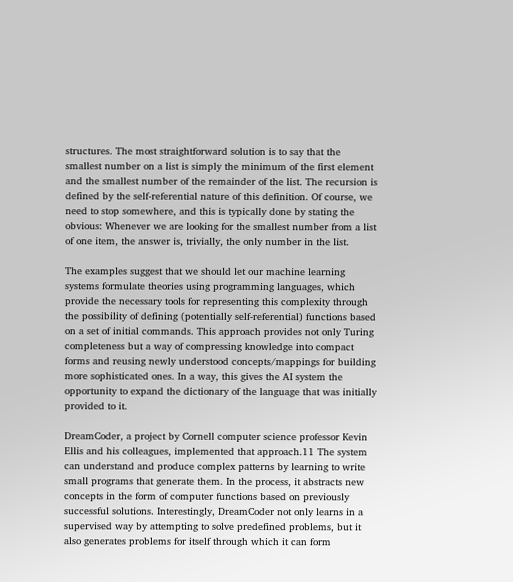structures. The most straightforward solution is to say that the smallest number on a list is simply the minimum of the first element and the smallest number of the remainder of the list. The recursion is defined by the self-referential nature of this definition. Of course, we need to stop somewhere, and this is typically done by stating the obvious: Whenever we are looking for the smallest number from a list of one item, the answer is, trivially, the only number in the list.

The examples suggest that we should let our machine learning systems formulate theories using programming languages, which provide the necessary tools for representing this complexity through the possibility of defining (potentially self-referential) functions based on a set of initial commands. This approach provides not only Turing completeness but a way of compressing knowledge into compact forms and reusing newly understood concepts/mappings for building more sophisticated ones. In a way, this gives the AI system the opportunity to expand the dictionary of the language that was initially provided to it.

DreamCoder, a project by Cornell computer science professor Kevin Ellis and his colleagues, implemented that approach.11 The system can understand and produce complex patterns by learning to write small programs that generate them. In the process, it abstracts new concepts in the form of computer functions based on previously successful solutions. Interestingly, DreamCoder not only learns in a supervised way by attempting to solve predefined problems, but it also generates problems for itself through which it can form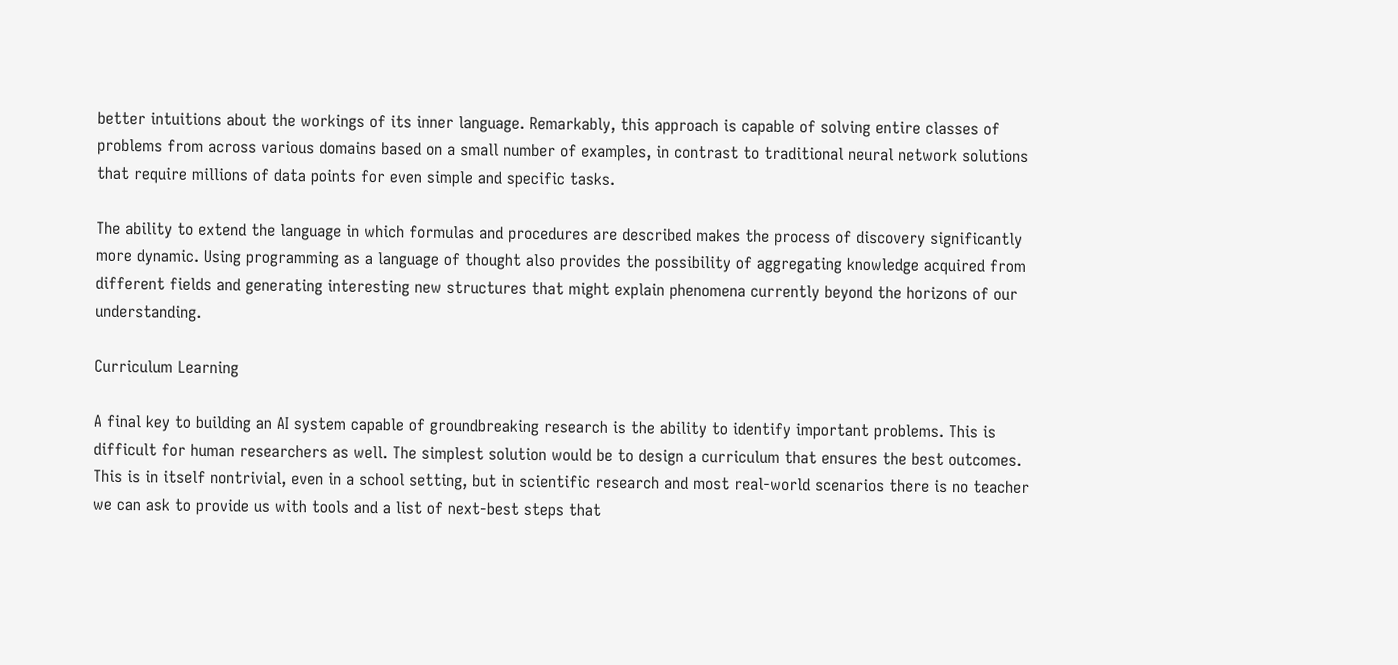better intuitions about the workings of its inner language. Remarkably, this approach is capable of solving entire classes of problems from across various domains based on a small number of examples, in contrast to traditional neural network solutions that require millions of data points for even simple and specific tasks.

The ability to extend the language in which formulas and procedures are described makes the process of discovery significantly more dynamic. Using programming as a language of thought also provides the possibility of aggregating knowledge acquired from different fields and generating interesting new structures that might explain phenomena currently beyond the horizons of our understanding.

Curriculum Learning

A final key to building an AI system capable of groundbreaking research is the ability to identify important problems. This is difficult for human researchers as well. The simplest solution would be to design a curriculum that ensures the best outcomes. This is in itself nontrivial, even in a school setting, but in scientific research and most real-world scenarios there is no teacher we can ask to provide us with tools and a list of next-best steps that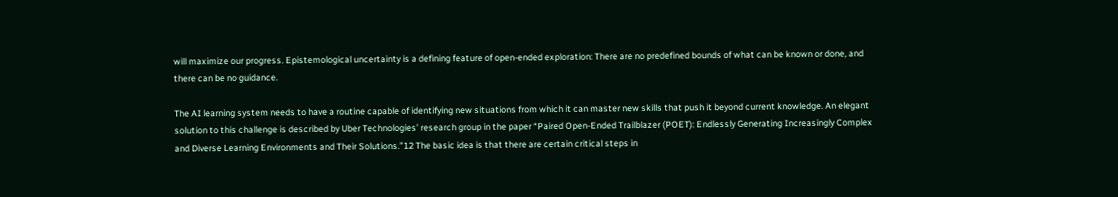will maximize our progress. Epistemological uncertainty is a defining feature of open-ended exploration: There are no predefined bounds of what can be known or done, and there can be no guidance.

The AI learning system needs to have a routine capable of identifying new situations from which it can master new skills that push it beyond current knowledge. An elegant solution to this challenge is described by Uber Technologies’ research group in the paper “Paired Open-Ended Trailblazer (POET): Endlessly Generating Increasingly Complex and Diverse Learning Environments and Their Solutions.”12 The basic idea is that there are certain critical steps in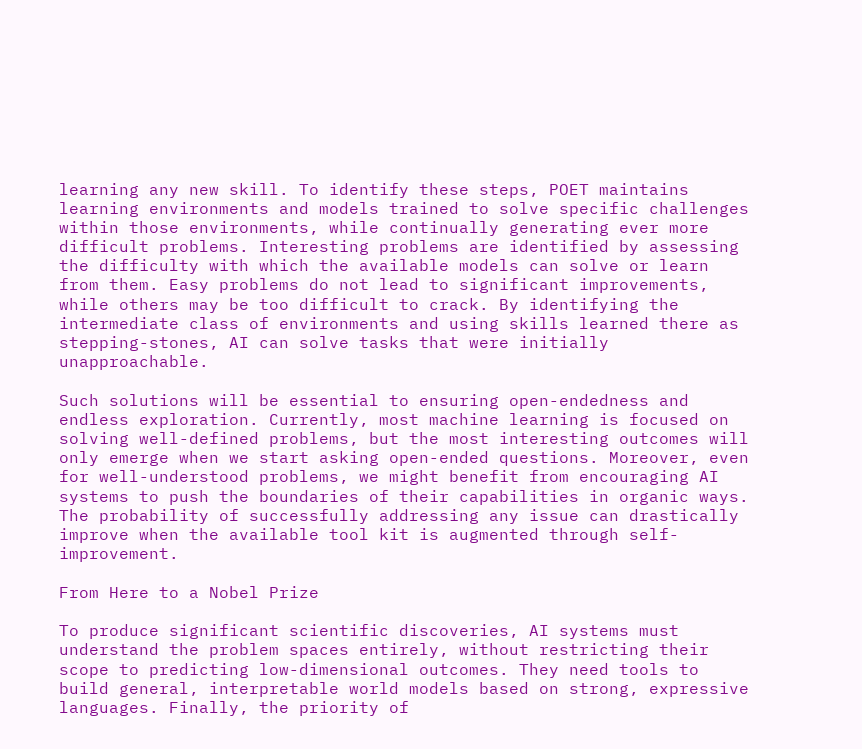learning any new skill. To identify these steps, POET maintains learning environments and models trained to solve specific challenges within those environments, while continually generating ever more difficult problems. Interesting problems are identified by assessing the difficulty with which the available models can solve or learn from them. Easy problems do not lead to significant improvements, while others may be too difficult to crack. By identifying the intermediate class of environments and using skills learned there as stepping-stones, AI can solve tasks that were initially unapproachable.

Such solutions will be essential to ensuring open-endedness and endless exploration. Currently, most machine learning is focused on solving well-defined problems, but the most interesting outcomes will only emerge when we start asking open-ended questions. Moreover, even for well-understood problems, we might benefit from encouraging AI systems to push the boundaries of their capabilities in organic ways. The probability of successfully addressing any issue can drastically improve when the available tool kit is augmented through self-improvement.

From Here to a Nobel Prize

To produce significant scientific discoveries, AI systems must understand the problem spaces entirely, without restricting their scope to predicting low-dimensional outcomes. They need tools to build general, interpretable world models based on strong, expressive languages. Finally, the priority of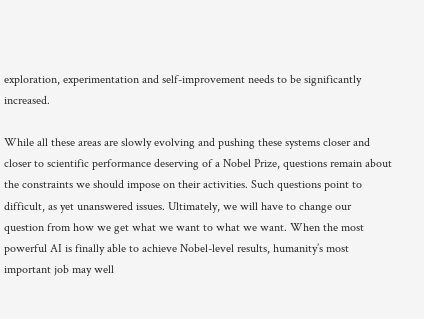exploration, experimentation and self-improvement needs to be significantly increased.

While all these areas are slowly evolving and pushing these systems closer and closer to scientific performance deserving of a Nobel Prize, questions remain about the constraints we should impose on their activities. Such questions point to difficult, as yet unanswered issues. Ultimately, we will have to change our question from how we get what we want to what we want. When the most powerful AI is finally able to achieve Nobel-level results, humanity’s most important job may well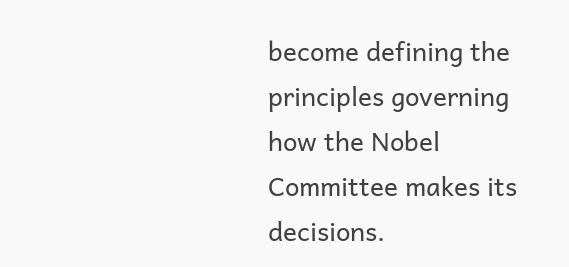become defining the principles governing how the Nobel Committee makes its decisions.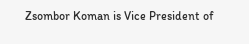Zsombor Koman is Vice President of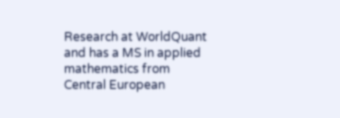Research at WorldQuant and has a MS in applied mathematics from Central European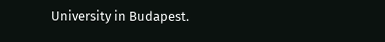University in Budapest.